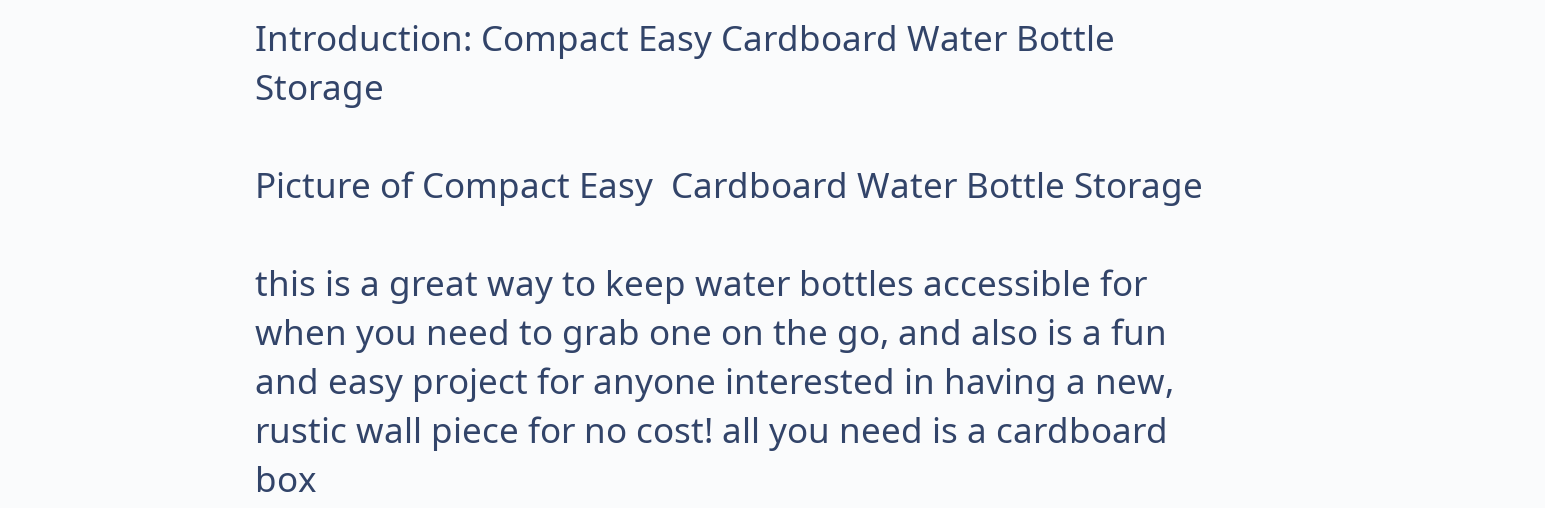Introduction: Compact Easy Cardboard Water Bottle Storage

Picture of Compact Easy  Cardboard Water Bottle Storage

this is a great way to keep water bottles accessible for when you need to grab one on the go, and also is a fun and easy project for anyone interested in having a new, rustic wall piece for no cost! all you need is a cardboard box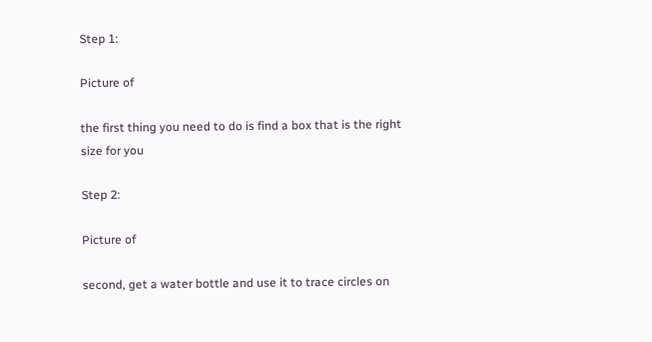Step 1:

Picture of

the first thing you need to do is find a box that is the right size for you

Step 2:

Picture of

second, get a water bottle and use it to trace circles on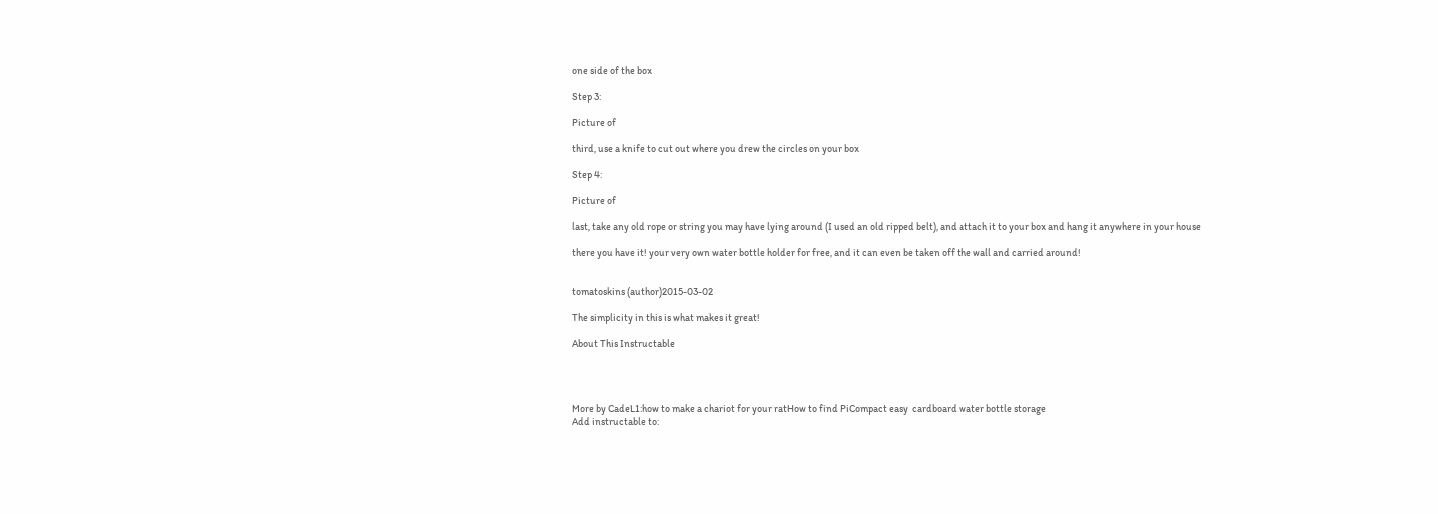one side of the box

Step 3:

Picture of

third, use a knife to cut out where you drew the circles on your box

Step 4:

Picture of

last, take any old rope or string you may have lying around (I used an old ripped belt), and attach it to your box and hang it anywhere in your house

there you have it! your very own water bottle holder for free, and it can even be taken off the wall and carried around!


tomatoskins (author)2015-03-02

The simplicity in this is what makes it great!

About This Instructable




More by CadeL1:how to make a chariot for your ratHow to find PiCompact easy  cardboard water bottle storage
Add instructable to: